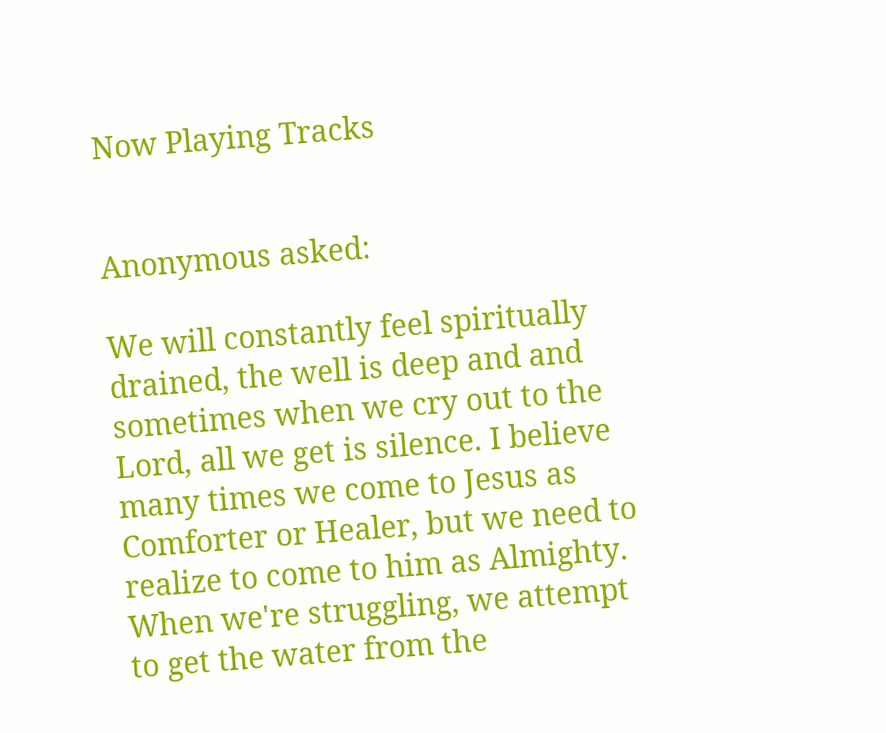Now Playing Tracks


Anonymous asked:

We will constantly feel spiritually drained, the well is deep and and sometimes when we cry out to the Lord, all we get is silence. I believe many times we come to Jesus as Comforter or Healer, but we need to realize to come to him as Almighty. When we're struggling, we attempt to get the water from the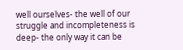well ourselves- the well of our struggle and incompleteness is deep- the only way it can be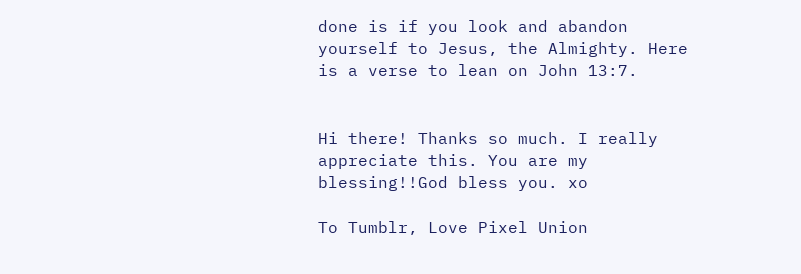done is if you look and abandon yourself to Jesus, the Almighty. Here is a verse to lean on John 13:7.


Hi there! Thanks so much. I really appreciate this. You are my blessing!!God bless you. xo

To Tumblr, Love Pixel Union